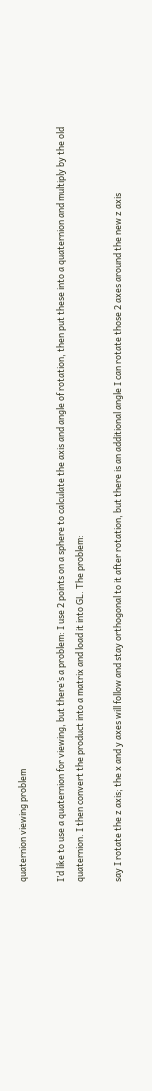quaternion viewing problem

I’d like to use a quaternion for viewing, but there’s a problem: I use 2 points on a sphere to calculate the axis and angle of rotation, then put these into a quaternion and multiply by the old quaternion. I then convert the product into a matrix and load it into GL. The problem:

say I rotate the z axis; the x and y axes will follow and stay orthogonal to it after rotation, but there is an additional angle I can rotate those 2 axes around the new z axis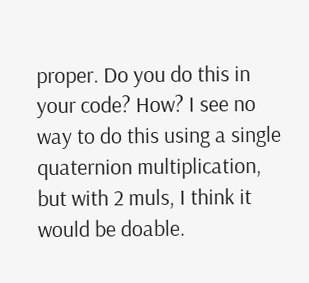proper. Do you do this in your code? How? I see no way to do this using a single quaternion multiplication, but with 2 muls, I think it would be doable.